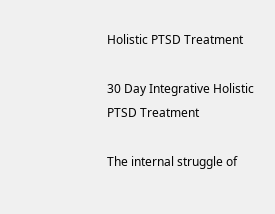Holistic PTSD Treatment

30 Day Integrative Holistic PTSD Treatment

The internal struggle of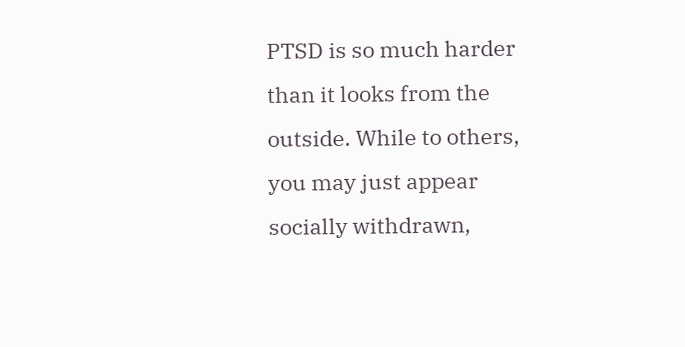PTSD is so much harder than it looks from the outside. While to others, you may just appear socially withdrawn,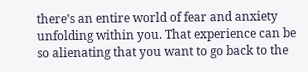there’s an entire world of fear and anxiety unfolding within you. That experience can be so alienating that you want to go back to the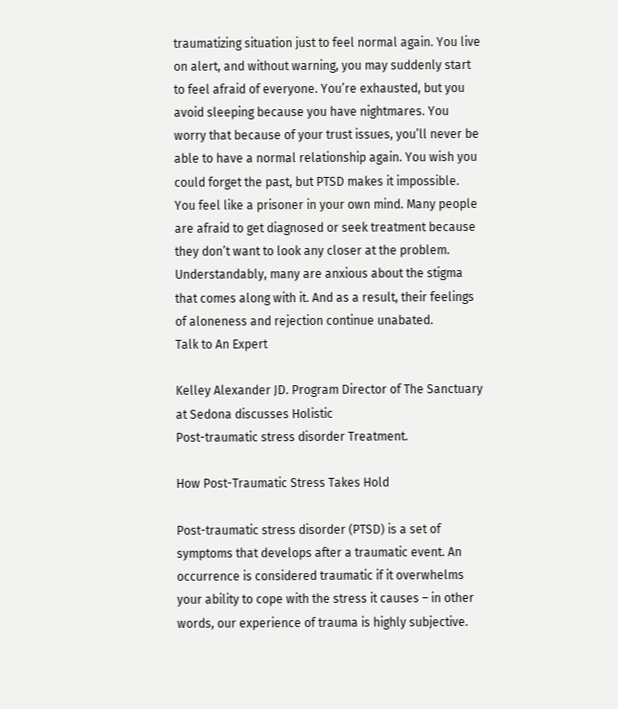traumatizing situation just to feel normal again. You live on alert, and without warning, you may suddenly start to feel afraid of everyone. You’re exhausted, but you avoid sleeping because you have nightmares. You worry that because of your trust issues, you’ll never be able to have a normal relationship again. You wish you could forget the past, but PTSD makes it impossible. You feel like a prisoner in your own mind. Many people are afraid to get diagnosed or seek treatment because they don’t want to look any closer at the problem. Understandably, many are anxious about the stigma that comes along with it. And as a result, their feelings of aloneness and rejection continue unabated.
Talk to An Expert

Kelley Alexander JD. Program Director of The Sanctuary at Sedona discusses Holistic
Post-traumatic stress disorder Treatment.

How Post-Traumatic Stress Takes Hold

Post-traumatic stress disorder (PTSD) is a set of symptoms that develops after a traumatic event. An occurrence is considered traumatic if it overwhelms your ability to cope with the stress it causes – in other words, our experience of trauma is highly subjective.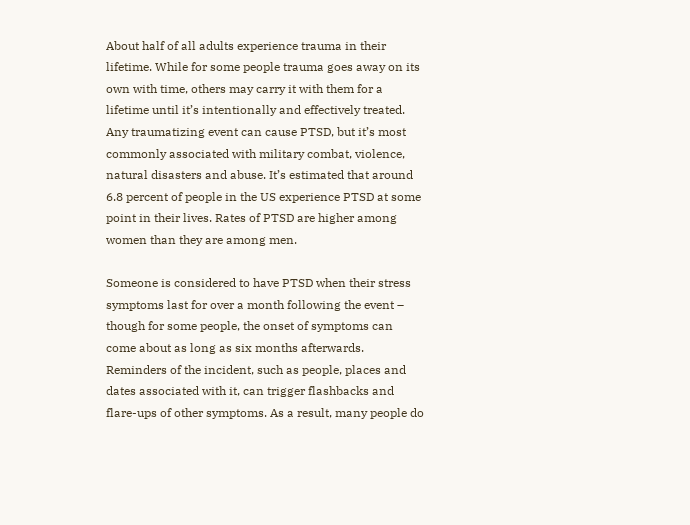About half of all adults experience trauma in their lifetime. While for some people trauma goes away on its own with time, others may carry it with them for a lifetime until it’s intentionally and effectively treated. Any traumatizing event can cause PTSD, but it’s most commonly associated with military combat, violence, natural disasters and abuse. It’s estimated that around 6.8 percent of people in the US experience PTSD at some point in their lives. Rates of PTSD are higher among women than they are among men.

Someone is considered to have PTSD when their stress symptoms last for over a month following the event – though for some people, the onset of symptoms can come about as long as six months afterwards. Reminders of the incident, such as people, places and dates associated with it, can trigger flashbacks and flare-ups of other symptoms. As a result, many people do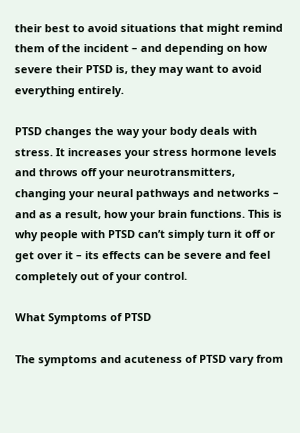their best to avoid situations that might remind them of the incident – and depending on how severe their PTSD is, they may want to avoid everything entirely.

PTSD changes the way your body deals with stress. It increases your stress hormone levels and throws off your neurotransmitters, changing your neural pathways and networks – and as a result, how your brain functions. This is why people with PTSD can’t simply turn it off or get over it – its effects can be severe and feel completely out of your control.

What Symptoms of PTSD

The symptoms and acuteness of PTSD vary from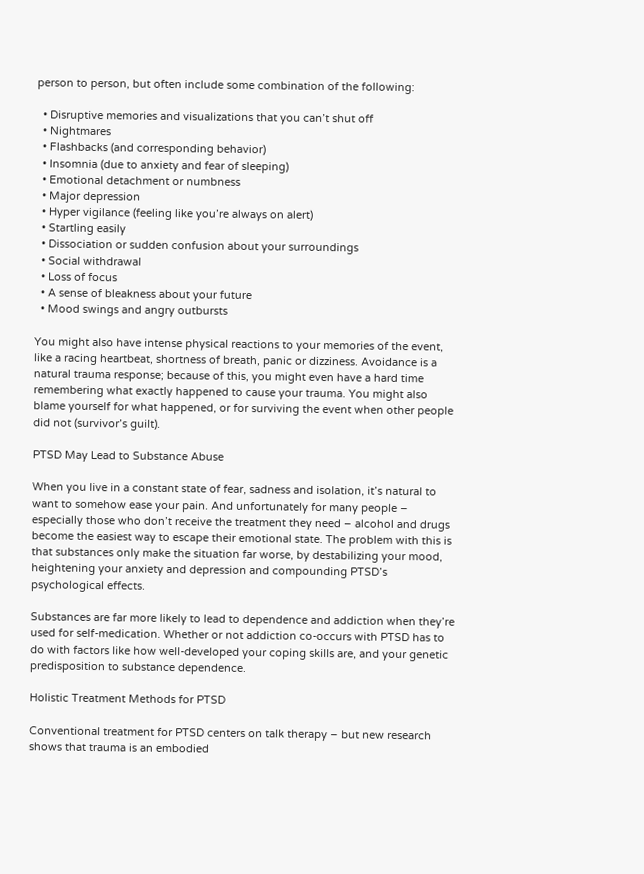person to person, but often include some combination of the following:

  • Disruptive memories and visualizations that you can’t shut off
  • Nightmares
  • Flashbacks (and corresponding behavior)
  • Insomnia (due to anxiety and fear of sleeping)
  • Emotional detachment or numbness
  • Major depression
  • Hyper vigilance (feeling like you’re always on alert)
  • Startling easily
  • Dissociation or sudden confusion about your surroundings
  • Social withdrawal
  • Loss of focus
  • A sense of bleakness about your future
  • Mood swings and angry outbursts

You might also have intense physical reactions to your memories of the event, like a racing heartbeat, shortness of breath, panic or dizziness. Avoidance is a natural trauma response; because of this, you might even have a hard time remembering what exactly happened to cause your trauma. You might also blame yourself for what happened, or for surviving the event when other people did not (survivor’s guilt).

PTSD May Lead to Substance Abuse

When you live in a constant state of fear, sadness and isolation, it’s natural to want to somehow ease your pain. And unfortunately for many people – especially those who don’t receive the treatment they need – alcohol and drugs become the easiest way to escape their emotional state. The problem with this is that substances only make the situation far worse, by destabilizing your mood, heightening your anxiety and depression and compounding PTSD’s psychological effects.

Substances are far more likely to lead to dependence and addiction when they’re used for self-medication. Whether or not addiction co-occurs with PTSD has to do with factors like how well-developed your coping skills are, and your genetic predisposition to substance dependence.

Holistic Treatment Methods for PTSD

Conventional treatment for PTSD centers on talk therapy – but new research shows that trauma is an embodied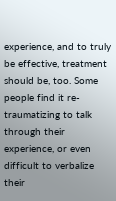experience, and to truly be effective, treatment should be, too. Some people find it re-traumatizing to talk through their experience, or even difficult to verbalize their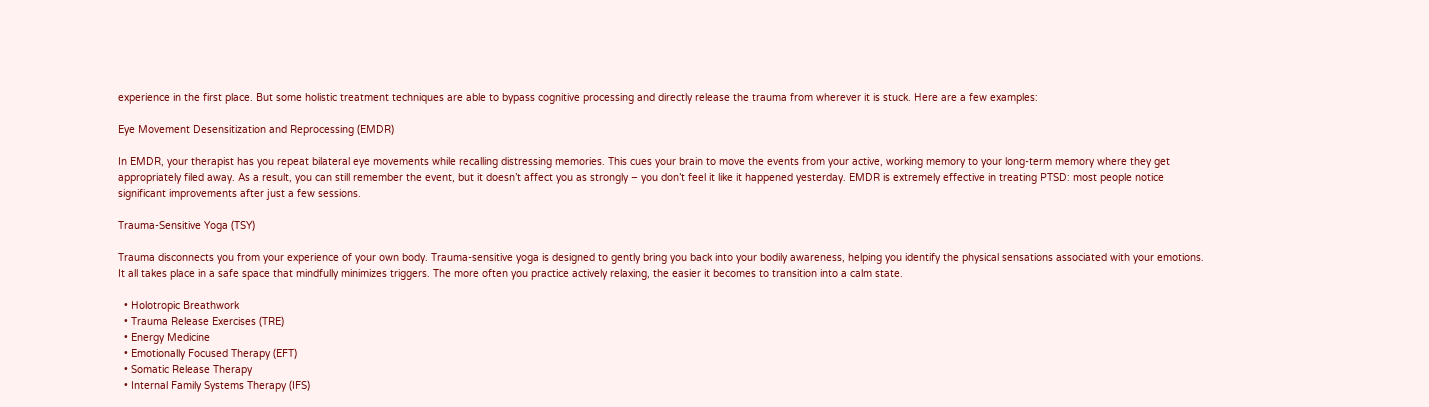experience in the first place. But some holistic treatment techniques are able to bypass cognitive processing and directly release the trauma from wherever it is stuck. Here are a few examples:

Eye Movement Desensitization and Reprocessing (EMDR)

In EMDR, your therapist has you repeat bilateral eye movements while recalling distressing memories. This cues your brain to move the events from your active, working memory to your long-term memory where they get appropriately filed away. As a result, you can still remember the event, but it doesn’t affect you as strongly – you don’t feel it like it happened yesterday. EMDR is extremely effective in treating PTSD: most people notice significant improvements after just a few sessions.

Trauma-Sensitive Yoga (TSY)

Trauma disconnects you from your experience of your own body. Trauma-sensitive yoga is designed to gently bring you back into your bodily awareness, helping you identify the physical sensations associated with your emotions. It all takes place in a safe space that mindfully minimizes triggers. The more often you practice actively relaxing, the easier it becomes to transition into a calm state.

  • Holotropic Breathwork
  • Trauma Release Exercises (TRE)
  • Energy Medicine
  • Emotionally Focused Therapy (EFT)
  • Somatic Release Therapy
  • Internal Family Systems Therapy (IFS)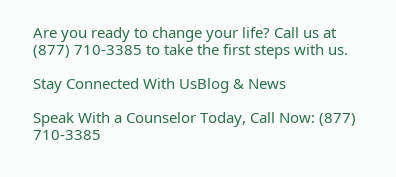Are you ready to change your life? Call us at (877) 710-3385 to take the first steps with us.

Stay Connected With UsBlog & News

Speak With a Counselor Today, Call Now: (877) 710-3385